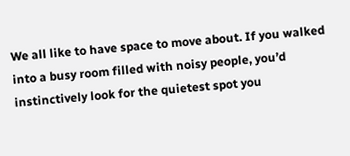We all like to have space to move about. If you walked into a busy room filled with noisy people, you’d instinctively look for the quietest spot you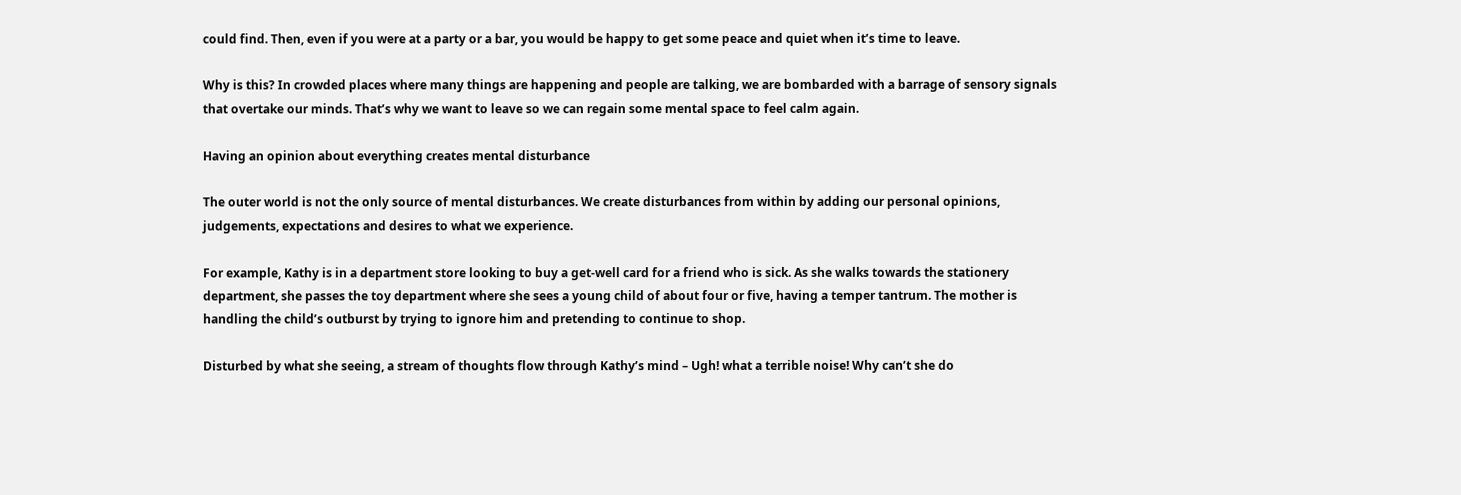could find. Then, even if you were at a party or a bar, you would be happy to get some peace and quiet when it’s time to leave.

Why is this? In crowded places where many things are happening and people are talking, we are bombarded with a barrage of sensory signals that overtake our minds. That’s why we want to leave so we can regain some mental space to feel calm again.

Having an opinion about everything creates mental disturbance

The outer world is not the only source of mental disturbances. We create disturbances from within by adding our personal opinions, judgements, expectations and desires to what we experience.

For example, Kathy is in a department store looking to buy a get-well card for a friend who is sick. As she walks towards the stationery department, she passes the toy department where she sees a young child of about four or five, having a temper tantrum. The mother is handling the child’s outburst by trying to ignore him and pretending to continue to shop.

Disturbed by what she seeing, a stream of thoughts flow through Kathy’s mind – Ugh! what a terrible noise! Why can’t she do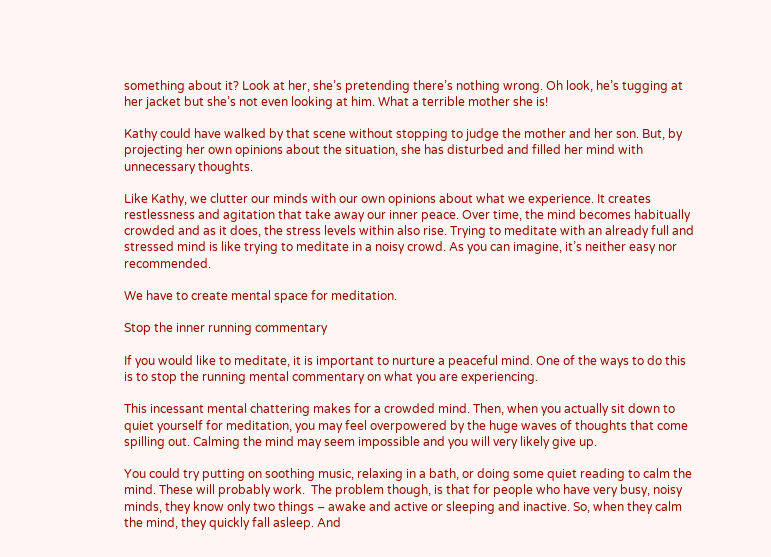something about it? Look at her, she’s pretending there’s nothing wrong. Oh look, he’s tugging at her jacket but she’s not even looking at him. What a terrible mother she is!

Kathy could have walked by that scene without stopping to judge the mother and her son. But, by projecting her own opinions about the situation, she has disturbed and filled her mind with unnecessary thoughts.

Like Kathy, we clutter our minds with our own opinions about what we experience. It creates restlessness and agitation that take away our inner peace. Over time, the mind becomes habitually crowded and as it does, the stress levels within also rise. Trying to meditate with an already full and stressed mind is like trying to meditate in a noisy crowd. As you can imagine, it’s neither easy nor recommended.

We have to create mental space for meditation.

Stop the inner running commentary

If you would like to meditate, it is important to nurture a peaceful mind. One of the ways to do this is to stop the running mental commentary on what you are experiencing.

This incessant mental chattering makes for a crowded mind. Then, when you actually sit down to quiet yourself for meditation, you may feel overpowered by the huge waves of thoughts that come spilling out. Calming the mind may seem impossible and you will very likely give up.

You could try putting on soothing music, relaxing in a bath, or doing some quiet reading to calm the mind. These will probably work.  The problem though, is that for people who have very busy, noisy minds, they know only two things – awake and active or sleeping and inactive. So, when they calm the mind, they quickly fall asleep. And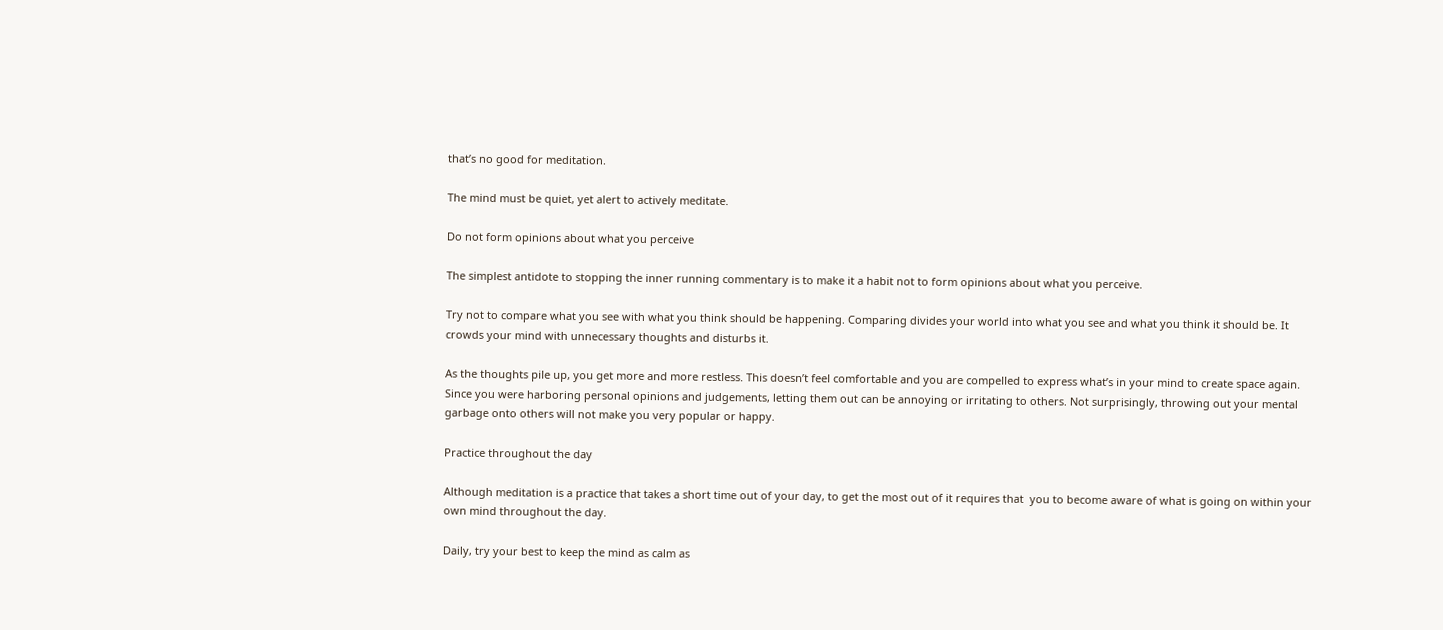that’s no good for meditation.

The mind must be quiet, yet alert to actively meditate.

Do not form opinions about what you perceive

The simplest antidote to stopping the inner running commentary is to make it a habit not to form opinions about what you perceive.

Try not to compare what you see with what you think should be happening. Comparing divides your world into what you see and what you think it should be. It crowds your mind with unnecessary thoughts and disturbs it.

As the thoughts pile up, you get more and more restless. This doesn’t feel comfortable and you are compelled to express what’s in your mind to create space again. Since you were harboring personal opinions and judgements, letting them out can be annoying or irritating to others. Not surprisingly, throwing out your mental garbage onto others will not make you very popular or happy.

Practice throughout the day

Although meditation is a practice that takes a short time out of your day, to get the most out of it requires that  you to become aware of what is going on within your own mind throughout the day.

Daily, try your best to keep the mind as calm as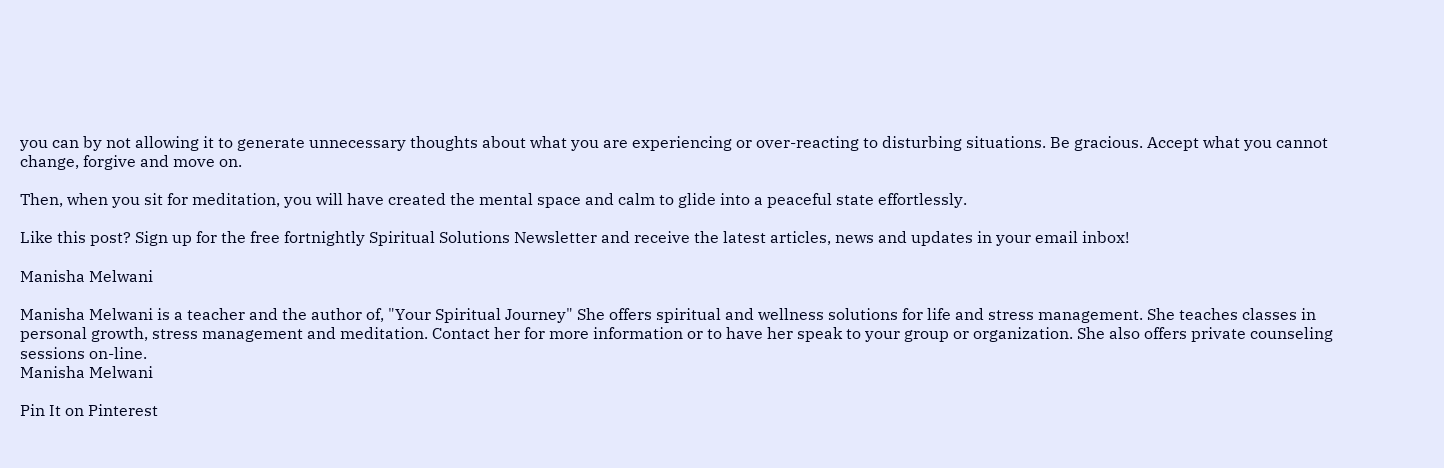you can by not allowing it to generate unnecessary thoughts about what you are experiencing or over-reacting to disturbing situations. Be gracious. Accept what you cannot change, forgive and move on.

Then, when you sit for meditation, you will have created the mental space and calm to glide into a peaceful state effortlessly.

Like this post? Sign up for the free fortnightly Spiritual Solutions Newsletter and receive the latest articles, news and updates in your email inbox!

Manisha Melwani

Manisha Melwani is a teacher and the author of, "Your Spiritual Journey" She offers spiritual and wellness solutions for life and stress management. She teaches classes in personal growth, stress management and meditation. Contact her for more information or to have her speak to your group or organization. She also offers private counseling sessions on-line.
Manisha Melwani

Pin It on Pinterest